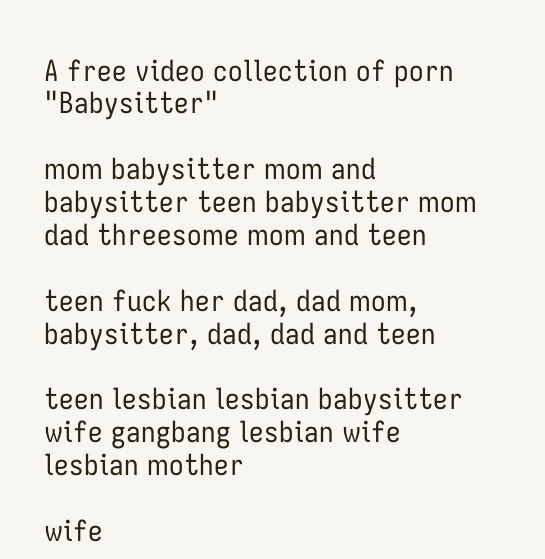A free video collection of porn "Babysitter"

mom babysitter mom and babysitter teen babysitter mom dad threesome mom and teen

teen fuck her dad, dad mom, babysitter, dad, dad and teen

teen lesbian lesbian babysitter wife gangbang lesbian wife lesbian mother

wife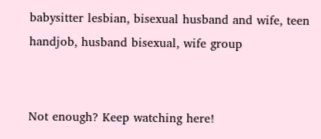babysitter lesbian, bisexual husband and wife, teen handjob, husband bisexual, wife group


Not enough? Keep watching here!